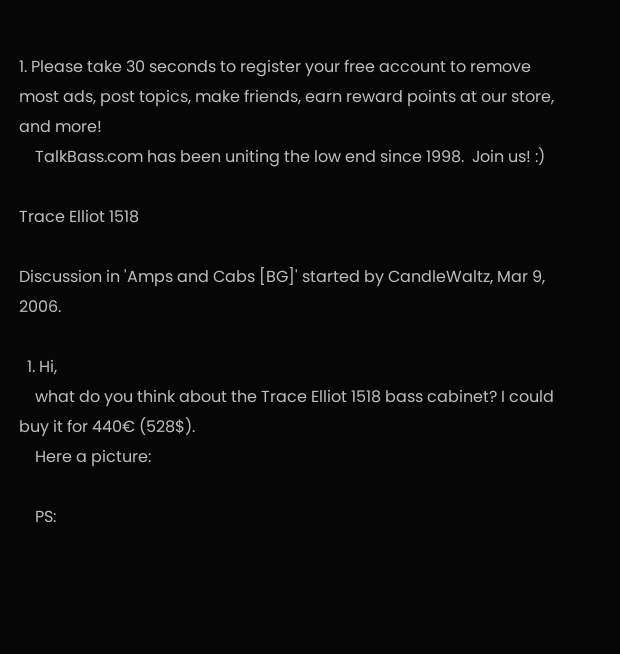1. Please take 30 seconds to register your free account to remove most ads, post topics, make friends, earn reward points at our store, and more!
    TalkBass.com has been uniting the low end since 1998.  Join us! :)

Trace Elliot 1518

Discussion in 'Amps and Cabs [BG]' started by CandleWaltz, Mar 9, 2006.

  1. Hi,
    what do you think about the Trace Elliot 1518 bass cabinet? I could buy it for 440€ (528$).
    Here a picture:

    PS: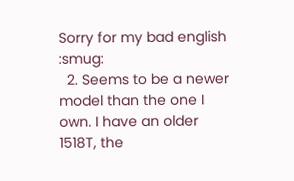Sorry for my bad english :smug:
  2. Seems to be a newer model than the one I own. I have an older 1518T, the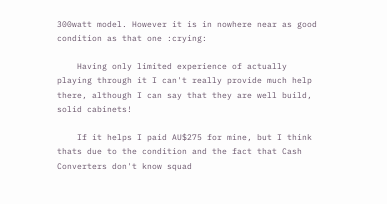300watt model. However it is in nowhere near as good condition as that one :crying:

    Having only limited experience of actually playing through it I can't really provide much help there, although I can say that they are well build, solid cabinets!

    If it helps I paid AU$275 for mine, but I think thats due to the condition and the fact that Cash Converters don't know squad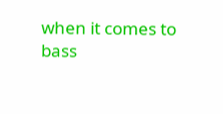when it comes to bass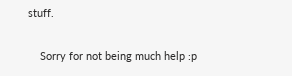stuff.

    Sorry for not being much help :p